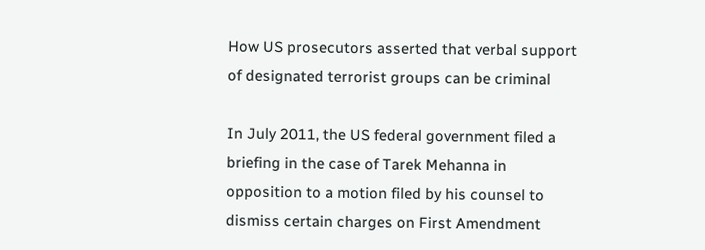How US prosecutors asserted that verbal support of designated terrorist groups can be criminal

In July 2011, the US federal government filed a briefing in the case of Tarek Mehanna in opposition to a motion filed by his counsel to dismiss certain charges on First Amendment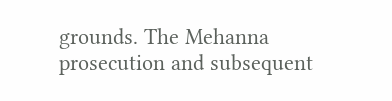grounds. The Mehanna prosecution and subsequent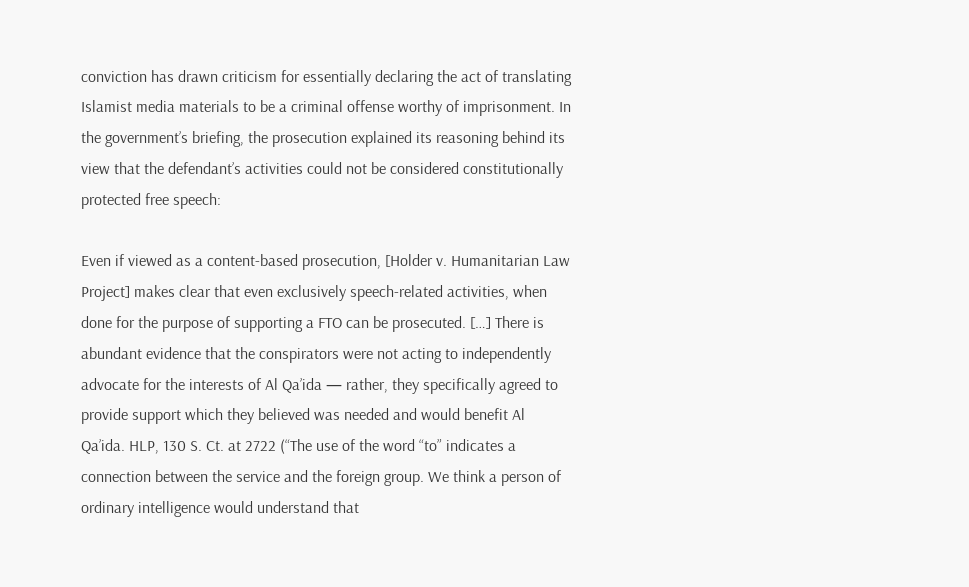conviction has drawn criticism for essentially declaring the act of translating Islamist media materials to be a criminal offense worthy of imprisonment. In the government’s briefing, the prosecution explained its reasoning behind its view that the defendant’s activities could not be considered constitutionally protected free speech:

Even if viewed as a content-based prosecution, [Holder v. Humanitarian Law Project] makes clear that even exclusively speech-related activities, when done for the purpose of supporting a FTO can be prosecuted. […] There is abundant evidence that the conspirators were not acting to independently advocate for the interests of Al Qa’ida — rather, they specifically agreed to provide support which they believed was needed and would benefit Al Qa’ida. HLP, 130 S. Ct. at 2722 (“The use of the word “to” indicates a connection between the service and the foreign group. We think a person of ordinary intelligence would understand that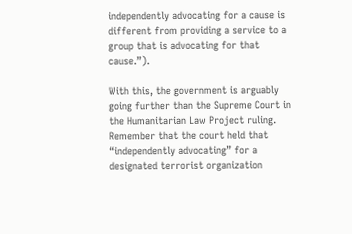independently advocating for a cause is different from providing a service to a group that is advocating for that cause.”).

With this, the government is arguably going further than the Supreme Court in the Humanitarian Law Project ruling. Remember that the court held that “independently advocating” for a designated terrorist organization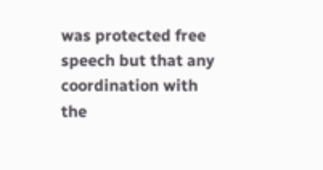was protected free speech but that any coordination with the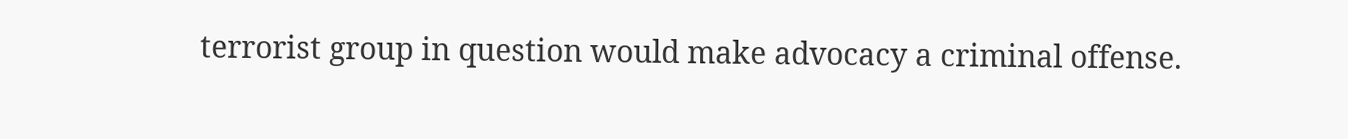terrorist group in question would make advocacy a criminal offense.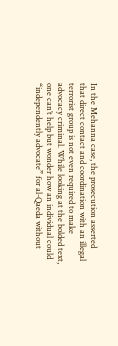In the Mehanna case, the prosecution asserted that direct contact and coordination with an illegal terrorist group is not even required to make advocacy criminal. While looking at the bolded text, one can’t help but wonder how an individual could “independently advocate” for al-Qaeda without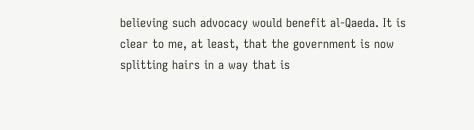believing such advocacy would benefit al-Qaeda. It is clear to me, at least, that the government is now splitting hairs in a way that is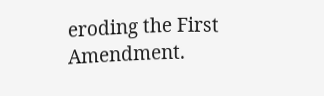eroding the First Amendment.